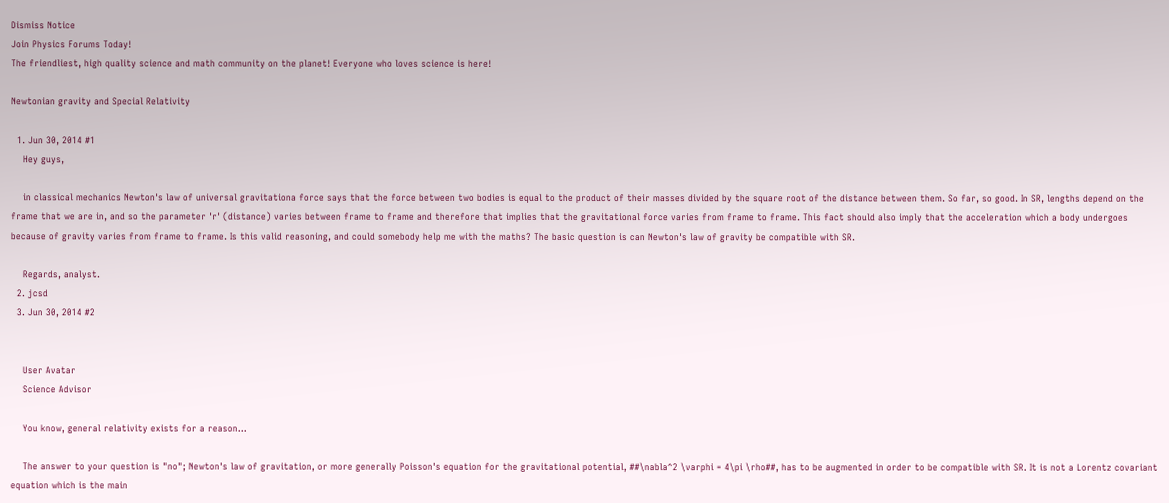Dismiss Notice
Join Physics Forums Today!
The friendliest, high quality science and math community on the planet! Everyone who loves science is here!

Newtonian gravity and Special Relativity

  1. Jun 30, 2014 #1
    Hey guys,

    in classical mechanics Newton's law of universal gravitationa force says that the force between two bodies is equal to the product of their masses divided by the square root of the distance between them. So far, so good. In SR, lengths depend on the frame that we are in, and so the parameter 'r' (distance) varies between frame to frame and therefore that implies that the gravitational force varies from frame to frame. This fact should also imply that the acceleration which a body undergoes because of gravity varies from frame to frame. Is this valid reasoning, and could somebody help me with the maths? The basic question is can Newton's law of gravity be compatible with SR.

    Regards, analyst.
  2. jcsd
  3. Jun 30, 2014 #2


    User Avatar
    Science Advisor

    You know, general relativity exists for a reason...

    The answer to your question is "no"; Newton's law of gravitation, or more generally Poisson's equation for the gravitational potential, ##\nabla^2 \varphi = 4\pi \rho##, has to be augmented in order to be compatible with SR. It is not a Lorentz covariant equation which is the main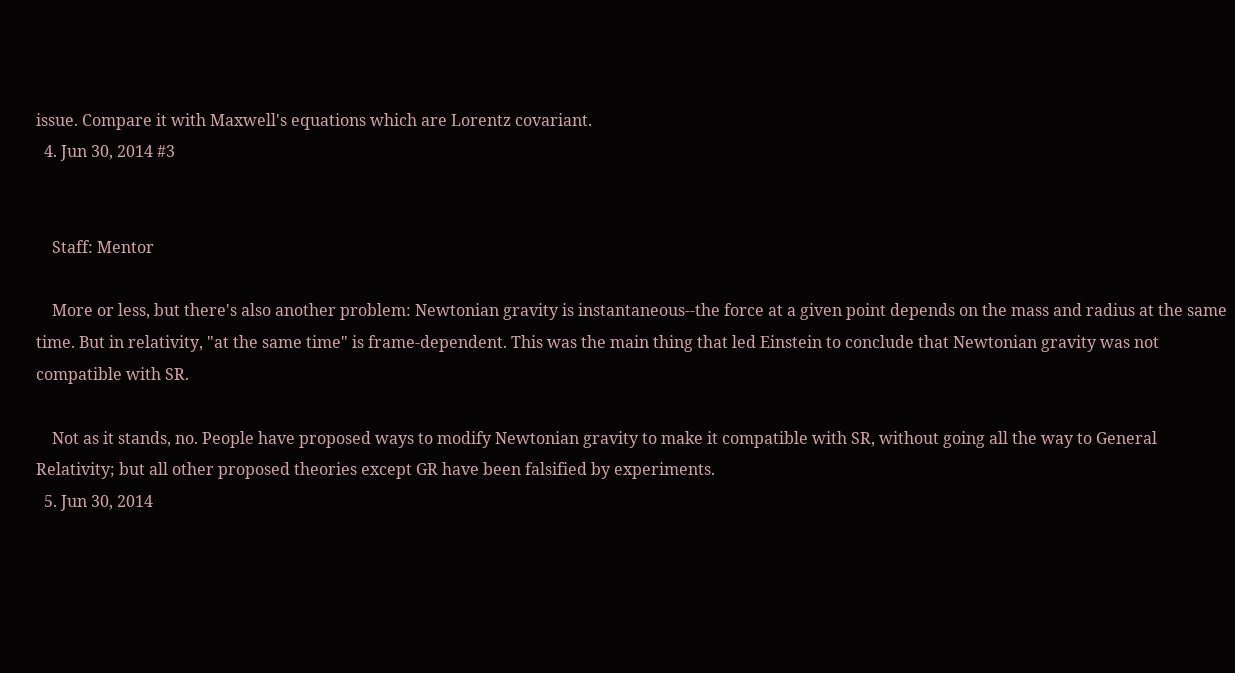issue. Compare it with Maxwell's equations which are Lorentz covariant.
  4. Jun 30, 2014 #3


    Staff: Mentor

    More or less, but there's also another problem: Newtonian gravity is instantaneous--the force at a given point depends on the mass and radius at the same time. But in relativity, "at the same time" is frame-dependent. This was the main thing that led Einstein to conclude that Newtonian gravity was not compatible with SR.

    Not as it stands, no. People have proposed ways to modify Newtonian gravity to make it compatible with SR, without going all the way to General Relativity; but all other proposed theories except GR have been falsified by experiments.
  5. Jun 30, 2014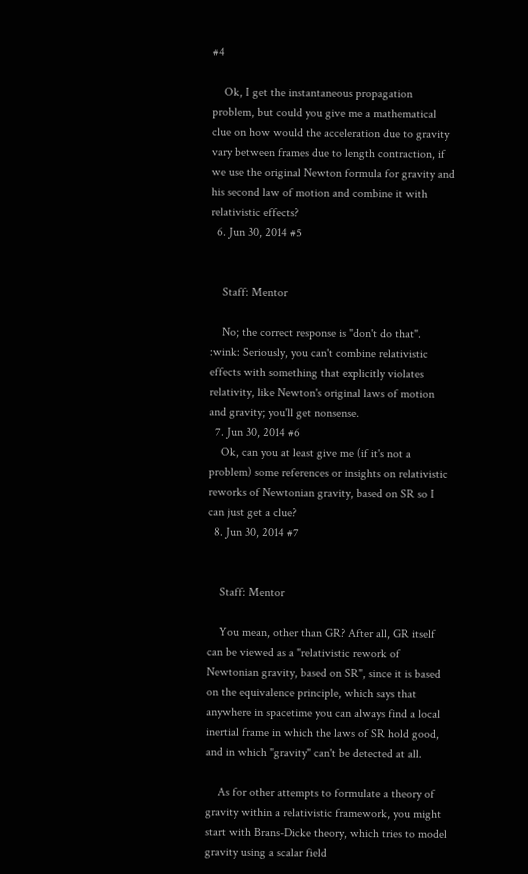#4

    Ok, I get the instantaneous propagation problem, but could you give me a mathematical clue on how would the acceleration due to gravity vary between frames due to length contraction, if we use the original Newton formula for gravity and his second law of motion and combine it with relativistic effects?
  6. Jun 30, 2014 #5


    Staff: Mentor

    No; the correct response is "don't do that". :wink: Seriously, you can't combine relativistic effects with something that explicitly violates relativity, like Newton's original laws of motion and gravity; you'll get nonsense.
  7. Jun 30, 2014 #6
    Ok, can you at least give me (if it's not a problem) some references or insights on relativistic reworks of Newtonian gravity, based on SR so I can just get a clue?
  8. Jun 30, 2014 #7


    Staff: Mentor

    You mean, other than GR? After all, GR itself can be viewed as a "relativistic rework of Newtonian gravity, based on SR", since it is based on the equivalence principle, which says that anywhere in spacetime you can always find a local inertial frame in which the laws of SR hold good, and in which "gravity" can't be detected at all.

    As for other attempts to formulate a theory of gravity within a relativistic framework, you might start with Brans-Dicke theory, which tries to model gravity using a scalar field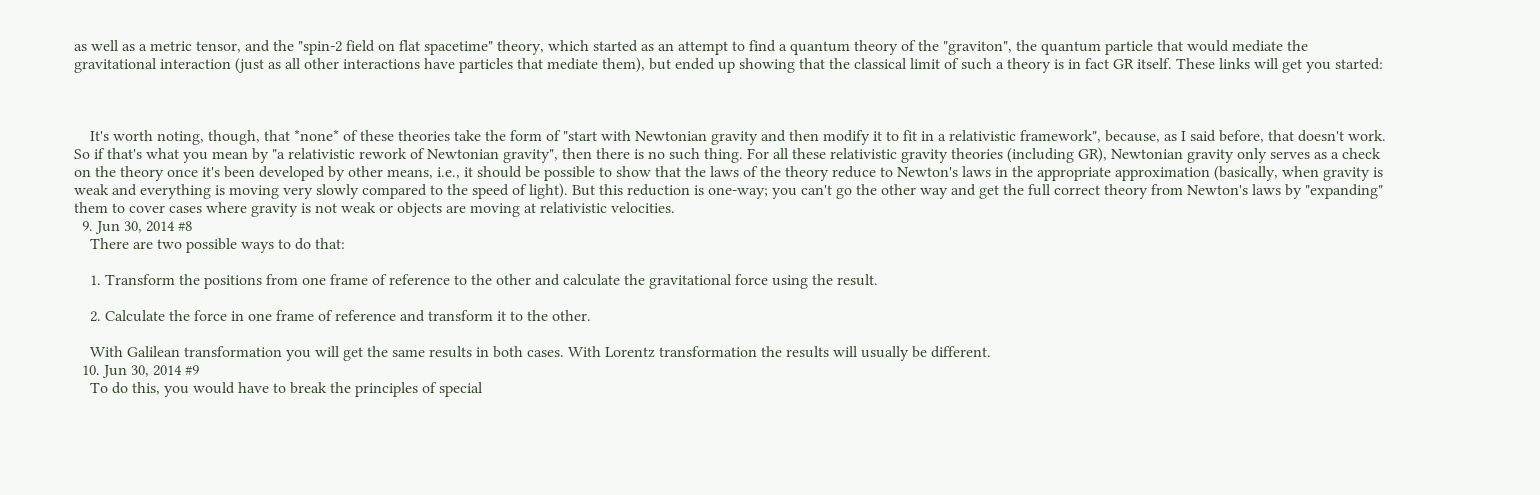as well as a metric tensor, and the "spin-2 field on flat spacetime" theory, which started as an attempt to find a quantum theory of the "graviton", the quantum particle that would mediate the gravitational interaction (just as all other interactions have particles that mediate them), but ended up showing that the classical limit of such a theory is in fact GR itself. These links will get you started:



    It's worth noting, though, that *none* of these theories take the form of "start with Newtonian gravity and then modify it to fit in a relativistic framework", because, as I said before, that doesn't work. So if that's what you mean by "a relativistic rework of Newtonian gravity", then there is no such thing. For all these relativistic gravity theories (including GR), Newtonian gravity only serves as a check on the theory once it's been developed by other means, i.e., it should be possible to show that the laws of the theory reduce to Newton's laws in the appropriate approximation (basically, when gravity is weak and everything is moving very slowly compared to the speed of light). But this reduction is one-way; you can't go the other way and get the full correct theory from Newton's laws by "expanding" them to cover cases where gravity is not weak or objects are moving at relativistic velocities.
  9. Jun 30, 2014 #8
    There are two possible ways to do that:

    1. Transform the positions from one frame of reference to the other and calculate the gravitational force using the result.

    2. Calculate the force in one frame of reference and transform it to the other.

    With Galilean transformation you will get the same results in both cases. With Lorentz transformation the results will usually be different.
  10. Jun 30, 2014 #9
    To do this, you would have to break the principles of special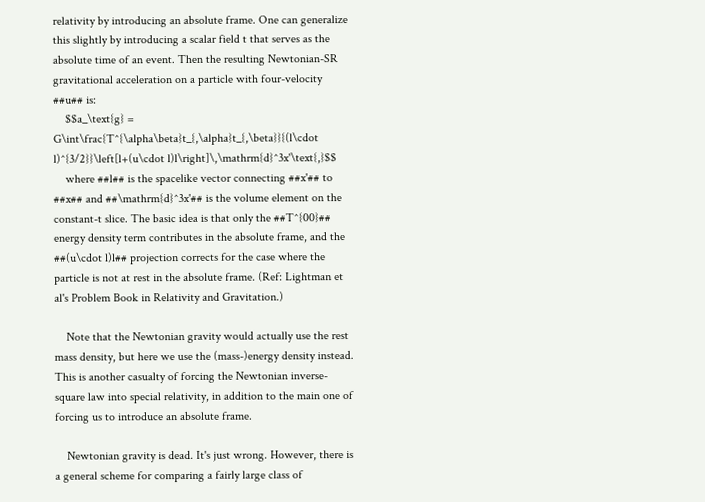relativity by introducing an absolute frame. One can generalize this slightly by introducing a scalar field t that serves as the absolute time of an event. Then the resulting Newtonian-SR gravitational acceleration on a particle with four-velocity ##u## is:
    $$a_\text{g} = G\int\frac{T^{\alpha\beta}t_{,\alpha}t_{,\beta}}{(l\cdot l)^{3/2}}\left[l+(u\cdot l)l\right]\,\mathrm{d}^3x'\text{,}$$
    where ##l## is the spacelike vector connecting ##x'## to ##x## and ##\mathrm{d}^3x'## is the volume element on the constant-t slice. The basic idea is that only the ##T^{00}## energy density term contributes in the absolute frame, and the ##(u\cdot l)l## projection corrects for the case where the particle is not at rest in the absolute frame. (Ref: Lightman et al's Problem Book in Relativity and Gravitation.)

    Note that the Newtonian gravity would actually use the rest mass density, but here we use the (mass-)energy density instead. This is another casualty of forcing the Newtonian inverse-square law into special relativity, in addition to the main one of forcing us to introduce an absolute frame.

    Newtonian gravity is dead. It's just wrong. However, there is a general scheme for comparing a fairly large class of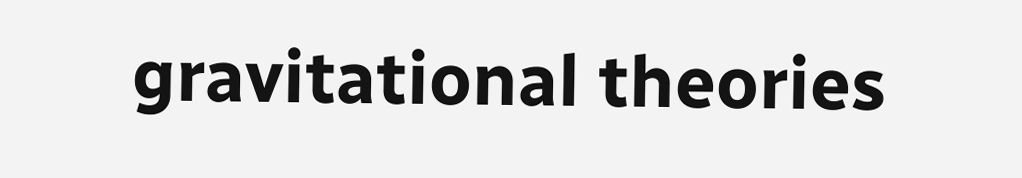gravitational theories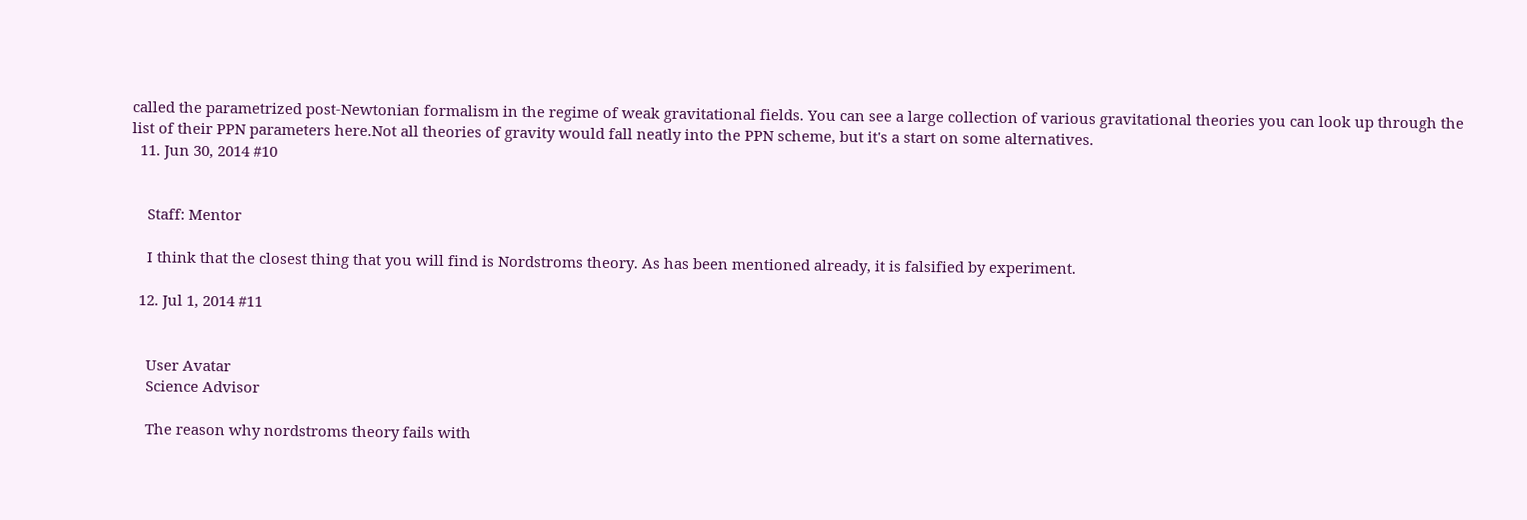called the parametrized post-Newtonian formalism in the regime of weak gravitational fields. You can see a large collection of various gravitational theories you can look up through the list of their PPN parameters here.Not all theories of gravity would fall neatly into the PPN scheme, but it's a start on some alternatives.
  11. Jun 30, 2014 #10


    Staff: Mentor

    I think that the closest thing that you will find is Nordstroms theory. As has been mentioned already, it is falsified by experiment.

  12. Jul 1, 2014 #11


    User Avatar
    Science Advisor

    The reason why nordstroms theory fails with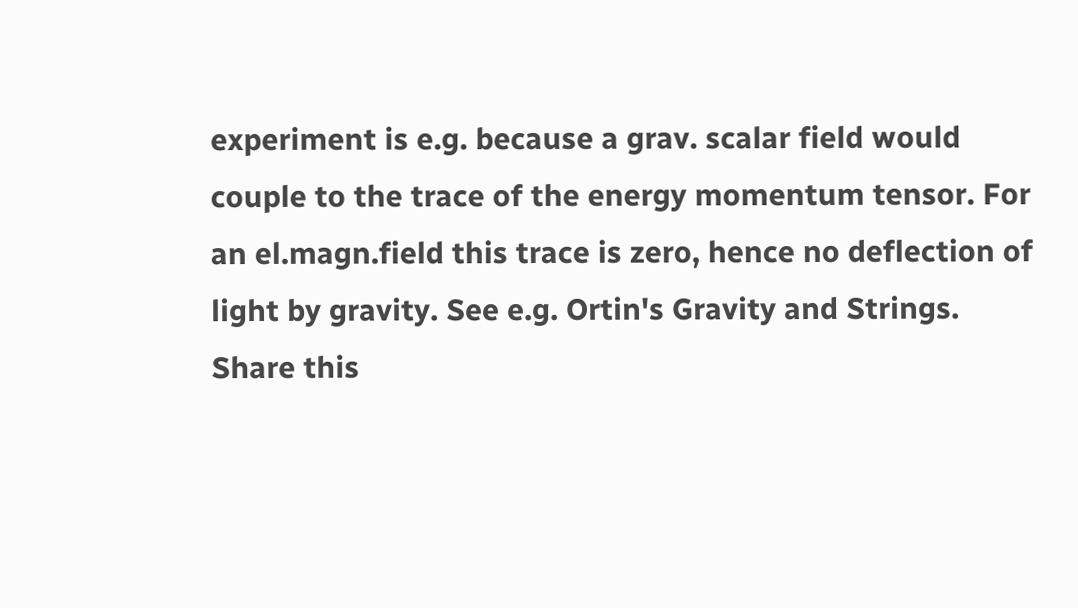experiment is e.g. because a grav. scalar field would couple to the trace of the energy momentum tensor. For an el.magn.field this trace is zero, hence no deflection of light by gravity. See e.g. Ortin's Gravity and Strings.
Share this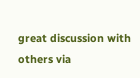great discussion with others via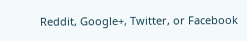Reddit, Google+, Twitter, or Facebook